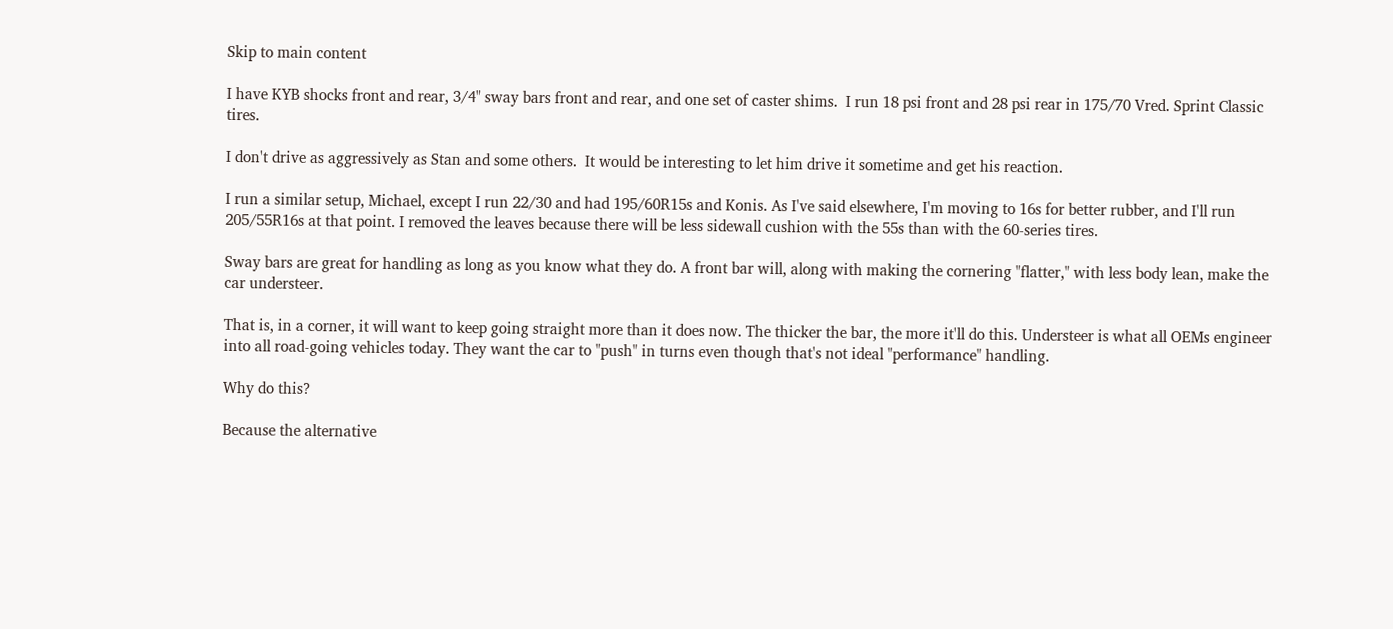Skip to main content

I have KYB shocks front and rear, 3/4" sway bars front and rear, and one set of caster shims.  I run 18 psi front and 28 psi rear in 175/70 Vred. Sprint Classic tires.

I don't drive as aggressively as Stan and some others.  It would be interesting to let him drive it sometime and get his reaction.

I run a similar setup, Michael, except I run 22/30 and had 195/60R15s and Konis. As I've said elsewhere, I'm moving to 16s for better rubber, and I'll run 205/55R16s at that point. I removed the leaves because there will be less sidewall cushion with the 55s than with the 60-series tires.

Sway bars are great for handling as long as you know what they do. A front bar will, along with making the cornering "flatter," with less body lean, make the car understeer.

That is, in a corner, it will want to keep going straight more than it does now. The thicker the bar, the more it'll do this. Understeer is what all OEMs engineer into all road-going vehicles today. They want the car to "push" in turns even though that's not ideal "performance" handling.

Why do this?

Because the alternative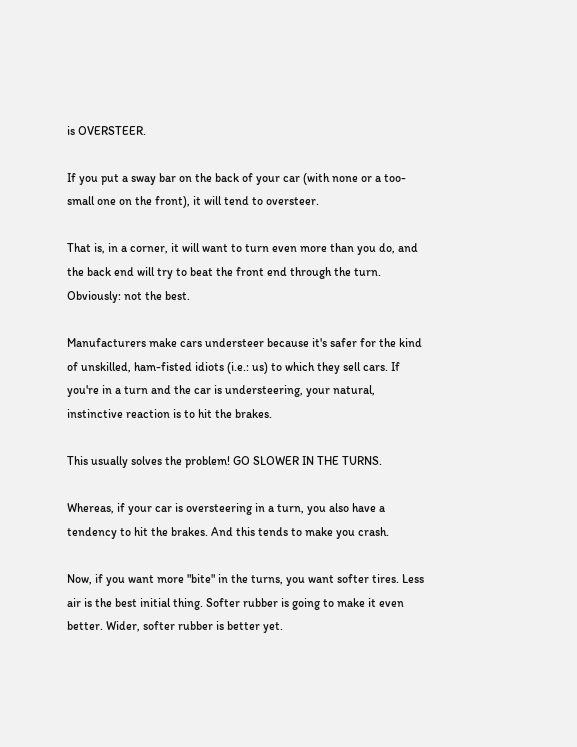is OVERSTEER.

If you put a sway bar on the back of your car (with none or a too-small one on the front), it will tend to oversteer.

That is, in a corner, it will want to turn even more than you do, and the back end will try to beat the front end through the turn. Obviously: not the best.

Manufacturers make cars understeer because it's safer for the kind of unskilled, ham-fisted idiots (i.e.: us) to which they sell cars. If you're in a turn and the car is understeering, your natural, instinctive reaction is to hit the brakes.

This usually solves the problem! GO SLOWER IN THE TURNS.

Whereas, if your car is oversteering in a turn, you also have a tendency to hit the brakes. And this tends to make you crash.

Now, if you want more "bite" in the turns, you want softer tires. Less air is the best initial thing. Softer rubber is going to make it even better. Wider, softer rubber is better yet.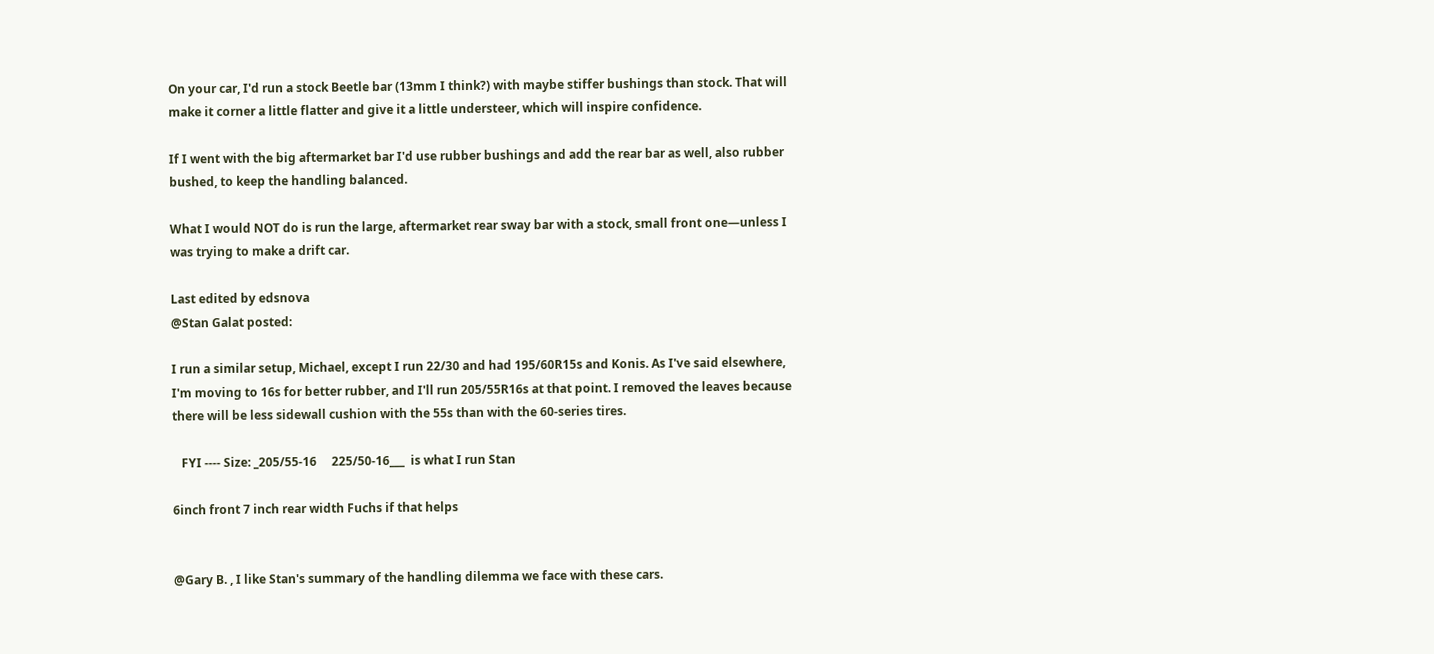On your car, I'd run a stock Beetle bar (13mm I think?) with maybe stiffer bushings than stock. That will make it corner a little flatter and give it a little understeer, which will inspire confidence.

If I went with the big aftermarket bar I'd use rubber bushings and add the rear bar as well, also rubber bushed, to keep the handling balanced.

What I would NOT do is run the large, aftermarket rear sway bar with a stock, small front one—unless I was trying to make a drift car.

Last edited by edsnova
@Stan Galat posted:

I run a similar setup, Michael, except I run 22/30 and had 195/60R15s and Konis. As I've said elsewhere, I'm moving to 16s for better rubber, and I'll run 205/55R16s at that point. I removed the leaves because there will be less sidewall cushion with the 55s than with the 60-series tires.

   FYI ---- Size: _205/55-16     225/50-16___  is what I run Stan

6inch front 7 inch rear width Fuchs if that helps


@Gary B. , I like Stan's summary of the handling dilemma we face with these cars.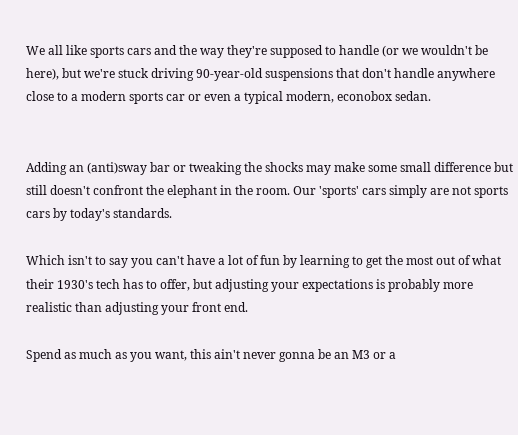We all like sports cars and the way they're supposed to handle (or we wouldn't be here), but we're stuck driving 90-year-old suspensions that don't handle anywhere close to a modern sports car or even a typical modern, econobox sedan.


Adding an (anti)sway bar or tweaking the shocks may make some small difference but still doesn't confront the elephant in the room. Our 'sports' cars simply are not sports cars by today's standards.

Which isn't to say you can't have a lot of fun by learning to get the most out of what their 1930's tech has to offer, but adjusting your expectations is probably more realistic than adjusting your front end.

Spend as much as you want, this ain't never gonna be an M3 or a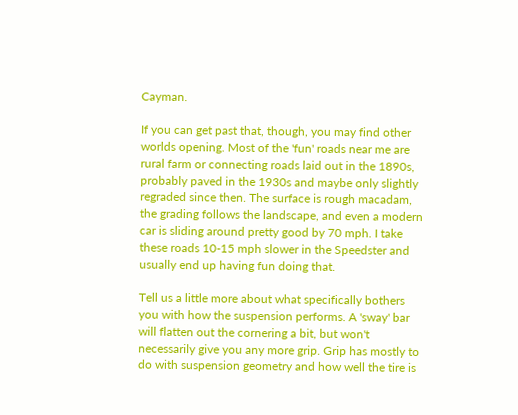Cayman.

If you can get past that, though, you may find other worlds opening. Most of the 'fun' roads near me are rural farm or connecting roads laid out in the 1890s, probably paved in the 1930s and maybe only slightly regraded since then. The surface is rough macadam, the grading follows the landscape, and even a modern car is sliding around pretty good by 70 mph. I take these roads 10-15 mph slower in the Speedster and usually end up having fun doing that.

Tell us a little more about what specifically bothers you with how the suspension performs. A 'sway' bar will flatten out the cornering a bit, but won't necessarily give you any more grip. Grip has mostly to do with suspension geometry and how well the tire is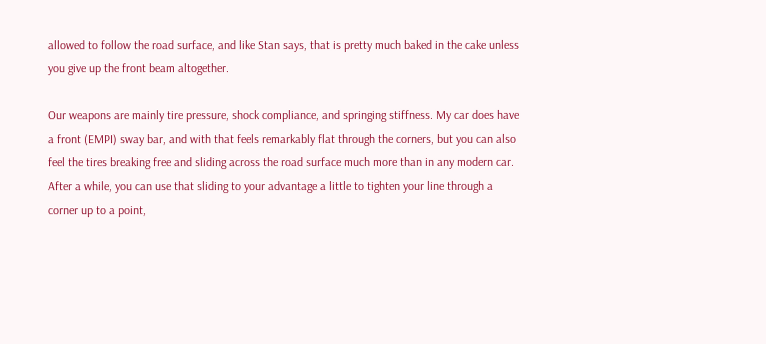allowed to follow the road surface, and like Stan says, that is pretty much baked in the cake unless you give up the front beam altogether.

Our weapons are mainly tire pressure, shock compliance, and springing stiffness. My car does have a front (EMPI) sway bar, and with that feels remarkably flat through the corners, but you can also feel the tires breaking free and sliding across the road surface much more than in any modern car. After a while, you can use that sliding to your advantage a little to tighten your line through a corner up to a point,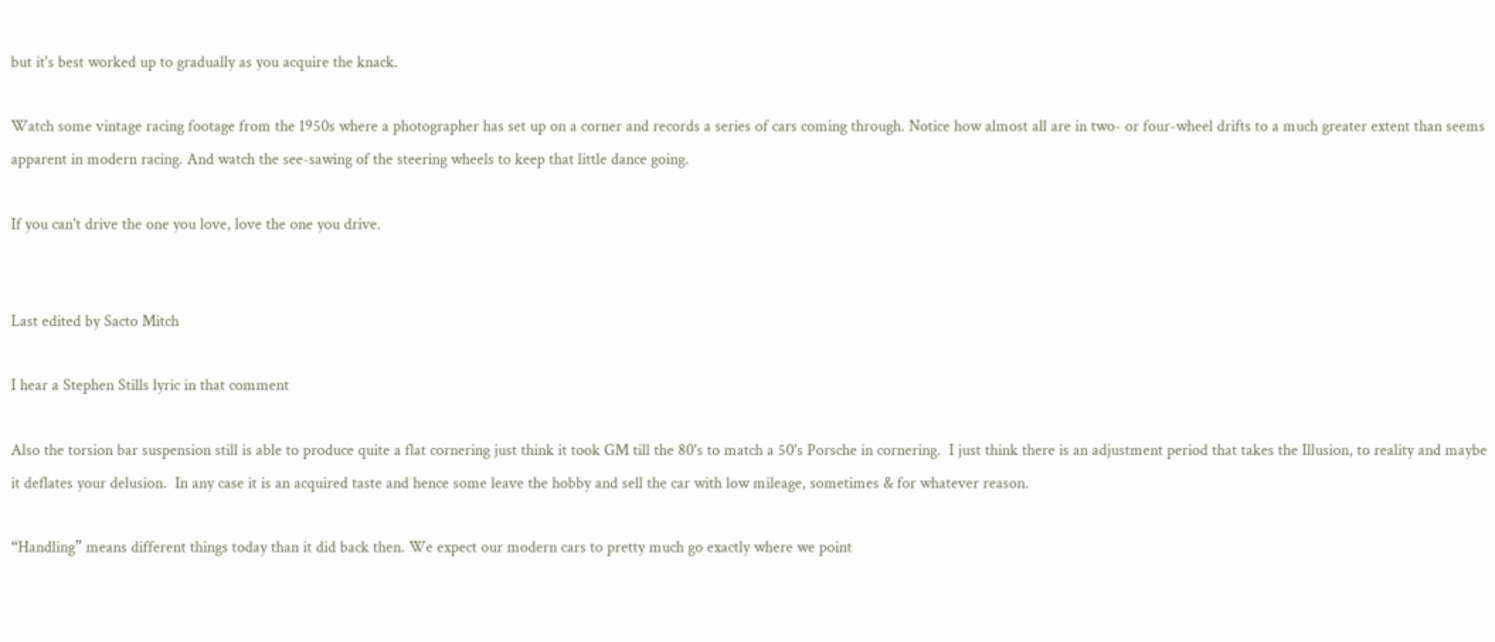but it's best worked up to gradually as you acquire the knack.

Watch some vintage racing footage from the 1950s where a photographer has set up on a corner and records a series of cars coming through. Notice how almost all are in two- or four-wheel drifts to a much greater extent than seems apparent in modern racing. And watch the see-sawing of the steering wheels to keep that little dance going.

If you can't drive the one you love, love the one you drive.


Last edited by Sacto Mitch

I hear a Stephen Stills lyric in that comment

Also the torsion bar suspension still is able to produce quite a flat cornering just think it took GM till the 80's to match a 50's Porsche in cornering.  I just think there is an adjustment period that takes the Illusion, to reality and maybe it deflates your delusion.  In any case it is an acquired taste and hence some leave the hobby and sell the car with low mileage, sometimes & for whatever reason.

“Handling” means different things today than it did back then. We expect our modern cars to pretty much go exactly where we point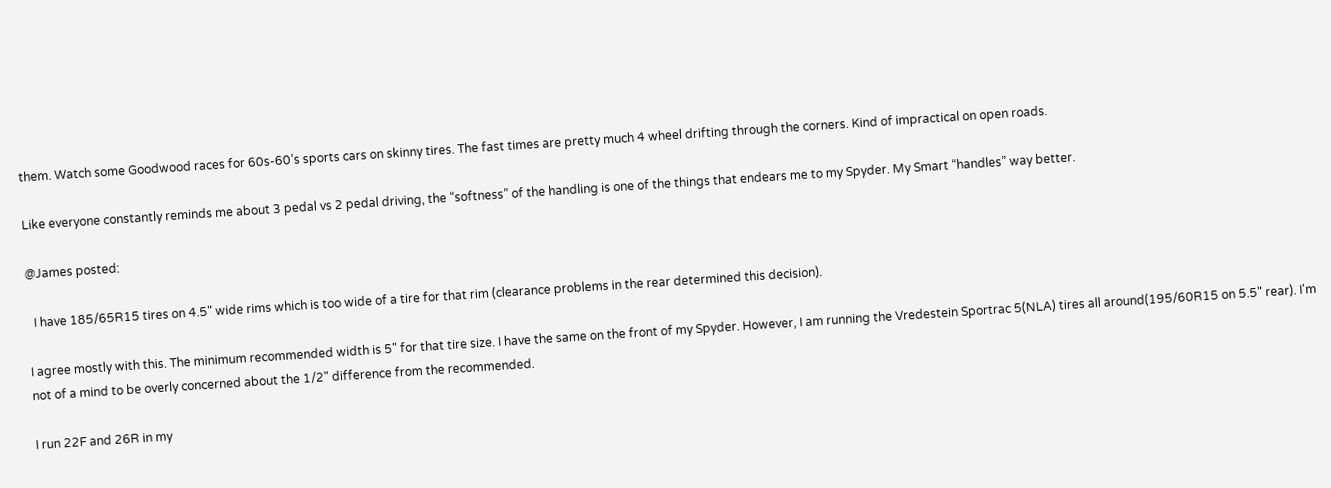them. Watch some Goodwood races for 60s-60’s sports cars on skinny tires. The fast times are pretty much 4 wheel drifting through the corners. Kind of impractical on open roads.

Like everyone constantly reminds me about 3 pedal vs 2 pedal driving, the “softness” of the handling is one of the things that endears me to my Spyder. My Smart “handles” way better.

@James posted:

  I have 185/65R15 tires on 4.5" wide rims which is too wide of a tire for that rim (clearance problems in the rear determined this decision).

I agree mostly with this. The minimum recommended width is 5" for that tire size. I have the same on the front of my Spyder. However, I am running the Vredestein Sportrac 5(NLA) tires all around(195/60R15 on 5.5" rear). I'm not of a mind to be overly concerned about the 1/2" difference from the recommended.

I run 22F and 26R in my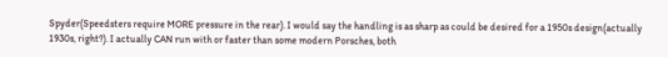Spyder(Speedsters require MORE pressure in the rear). I would say the handling is as sharp as could be desired for a 1950s design(actually 1930s, right?). I actually CAN run with or faster than some modern Porsches, both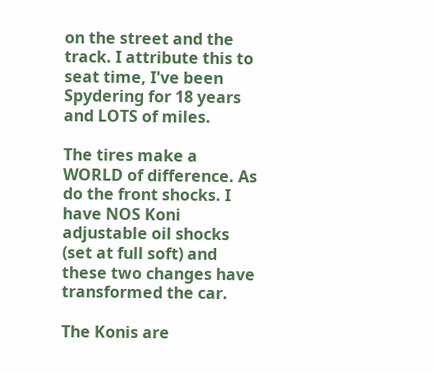on the street and the track. I attribute this to seat time, I've been Spydering for 18 years and LOTS of miles.

The tires make a WORLD of difference. As do the front shocks. I have NOS Koni adjustable oil shocks (set at full soft) and these two changes have transformed the car.

The Konis are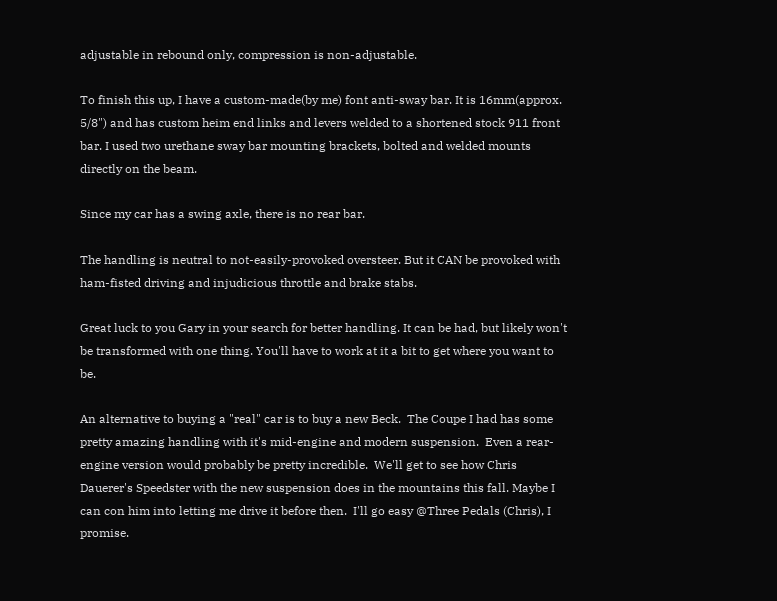adjustable in rebound only, compression is non-adjustable.

To finish this up, I have a custom-made(by me) font anti-sway bar. It is 16mm(approx. 5/8") and has custom heim end links and levers welded to a shortened stock 911 front bar. I used two urethane sway bar mounting brackets, bolted and welded mounts directly on the beam.

Since my car has a swing axle, there is no rear bar.

The handling is neutral to not-easily-provoked oversteer. But it CAN be provoked with ham-fisted driving and injudicious throttle and brake stabs.

Great luck to you Gary in your search for better handling. It can be had, but likely won't be transformed with one thing. You'll have to work at it a bit to get where you want to be.

An alternative to buying a "real" car is to buy a new Beck.  The Coupe I had has some pretty amazing handling with it's mid-engine and modern suspension.  Even a rear-engine version would probably be pretty incredible.  We'll get to see how Chris Dauerer's Speedster with the new suspension does in the mountains this fall. Maybe I can con him into letting me drive it before then.  I'll go easy @Three Pedals (Chris), I promise.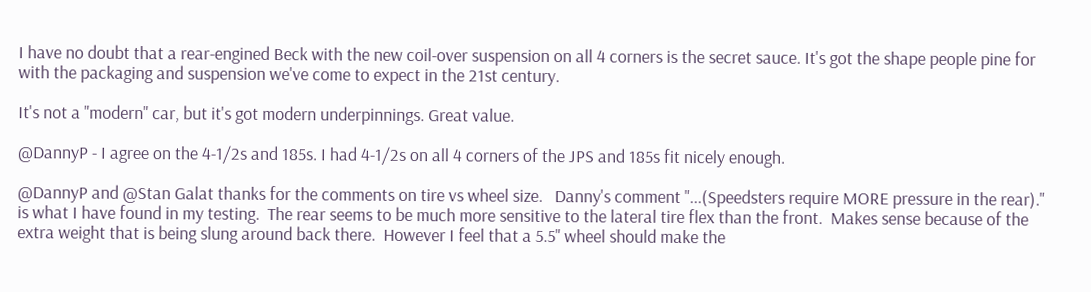I have no doubt that a rear-engined Beck with the new coil-over suspension on all 4 corners is the secret sauce. It's got the shape people pine for with the packaging and suspension we've come to expect in the 21st century.

It's not a "modern" car, but it's got modern underpinnings. Great value.

@DannyP - I agree on the 4-1/2s and 185s. I had 4-1/2s on all 4 corners of the JPS and 185s fit nicely enough.

@DannyP and @Stan Galat thanks for the comments on tire vs wheel size.   Danny's comment "...(Speedsters require MORE pressure in the rear)." is what I have found in my testing.  The rear seems to be much more sensitive to the lateral tire flex than the front.  Makes sense because of the extra weight that is being slung around back there.  However I feel that a 5.5" wheel should make the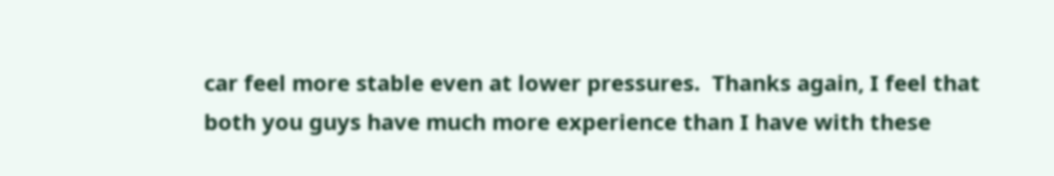car feel more stable even at lower pressures.  Thanks again, I feel that both you guys have much more experience than I have with these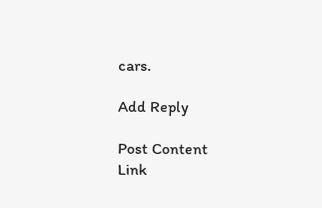cars.

Add Reply

Post Content
Link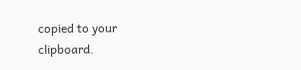copied to your clipboard.